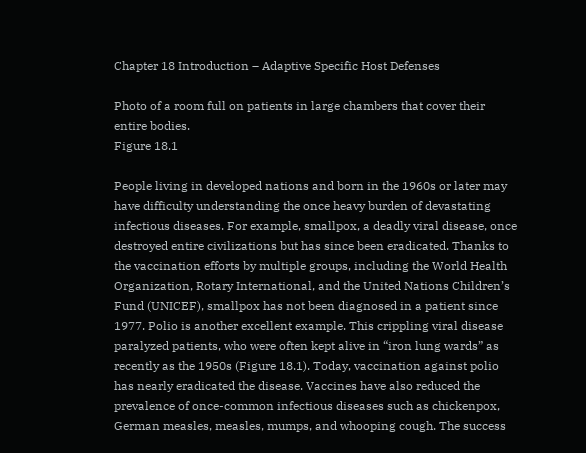Chapter 18 Introduction – Adaptive Specific Host Defenses

Photo of a room full on patients in large chambers that cover their entire bodies.
Figure 18.1

People living in developed nations and born in the 1960s or later may have difficulty understanding the once heavy burden of devastating infectious diseases. For example, smallpox, a deadly viral disease, once destroyed entire civilizations but has since been eradicated. Thanks to the vaccination efforts by multiple groups, including the World Health Organization, Rotary International, and the United Nations Children’s Fund (UNICEF), smallpox has not been diagnosed in a patient since 1977. Polio is another excellent example. This crippling viral disease paralyzed patients, who were often kept alive in “iron lung wards” as recently as the 1950s (Figure 18.1). Today, vaccination against polio has nearly eradicated the disease. Vaccines have also reduced the prevalence of once-common infectious diseases such as chickenpox, German measles, measles, mumps, and whooping cough. The success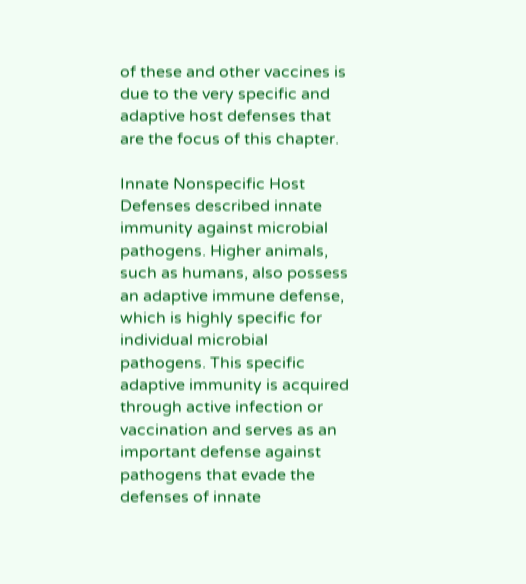of these and other vaccines is due to the very specific and adaptive host defenses that are the focus of this chapter.

Innate Nonspecific Host Defenses described innate immunity against microbial pathogens. Higher animals, such as humans, also possess an adaptive immune defense, which is highly specific for individual microbial pathogens. This specific adaptive immunity is acquired through active infection or vaccination and serves as an important defense against pathogens that evade the defenses of innate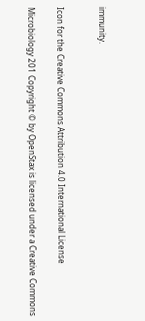immunity.


Icon for the Creative Commons Attribution 4.0 International License

Microbiology 201 Copyright © by OpenStax is licensed under a Creative Commons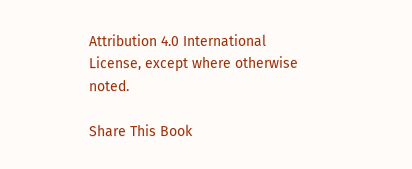Attribution 4.0 International License, except where otherwise noted.

Share This Book